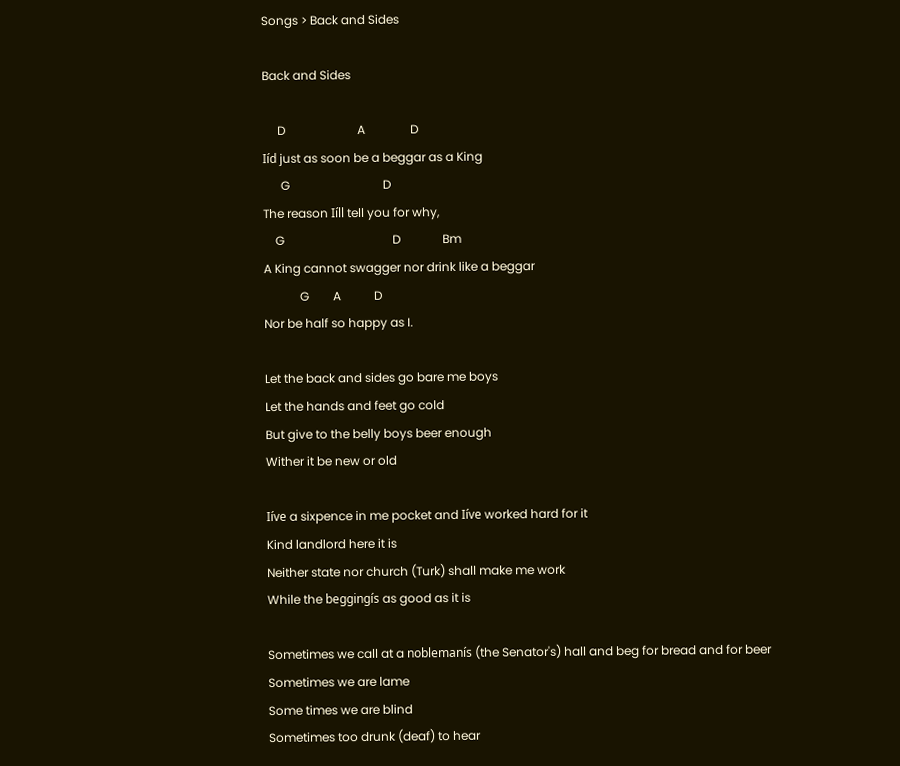Songs > Back and Sides

Back and Sides

     D                        A               D
Iíd just as soon be a beggar as a King
      G                               D
The reason Iíll tell you for why,
    G                                    D              Bm
A King cannot swagger nor drink like a beggar
            G        A           D
Nor be half so happy as I.

Let the back and sides go bare me boys
Let the hands and feet go cold
But give to the belly boys beer enough
Wither it be new or old

Iíve a sixpence in me pocket and Iíve worked hard for it
Kind landlord here it is
Neither state nor church (Turk) shall make me work
While the beggingís as good as it is

Sometimes we call at a noblemanís (the Senator's) hall and beg for bread and for beer
Sometimes we are lame
Some times we are blind
Sometimes too drunk (deaf) to hear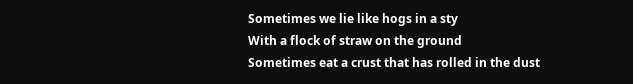Sometimes we lie like hogs in a sty
With a flock of straw on the ground
Sometimes eat a crust that has rolled in the dust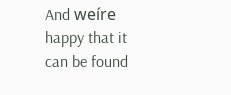And weíre happy that it can be found